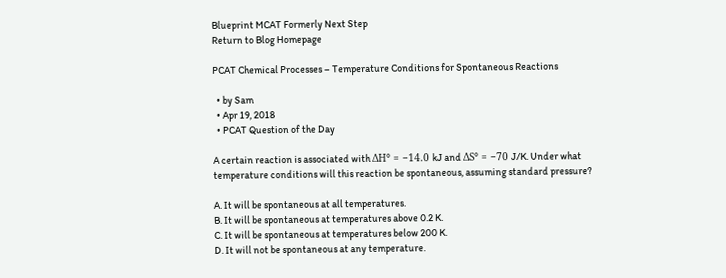Blueprint MCAT Formerly Next Step
Return to Blog Homepage

PCAT Chemical Processes – Temperature Conditions for Spontaneous Reactions

  • by Sam
  • Apr 19, 2018
  • PCAT Question of the Day

A certain reaction is associated with ΔH° = −14.0 kJ and ΔS° = −70 J/K. Under what temperature conditions will this reaction be spontaneous, assuming standard pressure?

A. It will be spontaneous at all temperatures.
B. It will be spontaneous at temperatures above 0.2 K.
C. It will be spontaneous at temperatures below 200 K.
D. It will not be spontaneous at any temperature.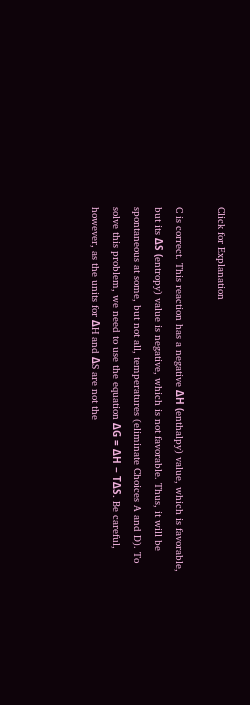Click for Explanation

C is correct. This reaction has a negative ΔH (enthalpy) value, which is favorable, but its ΔS (entropy) value is negative, which is not favorable. Thus, it will be spontaneous at some, but not all, temperatures (eliminate Choices A and D). To solve this problem, we need to use the equation ΔG = ΔH − TΔS. Be careful, however, as the units for ΔH and ΔS are not the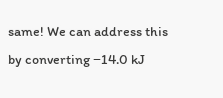same! We can address this by converting −14.0 kJ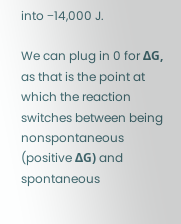into −14,000 J.

We can plug in 0 for ΔG, as that is the point at which the reaction switches between being nonspontaneous (positive ΔG) and spontaneous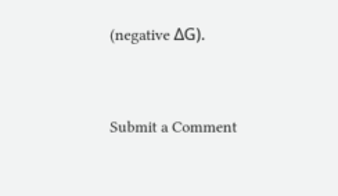(negative ΔG).


Submit a Comment